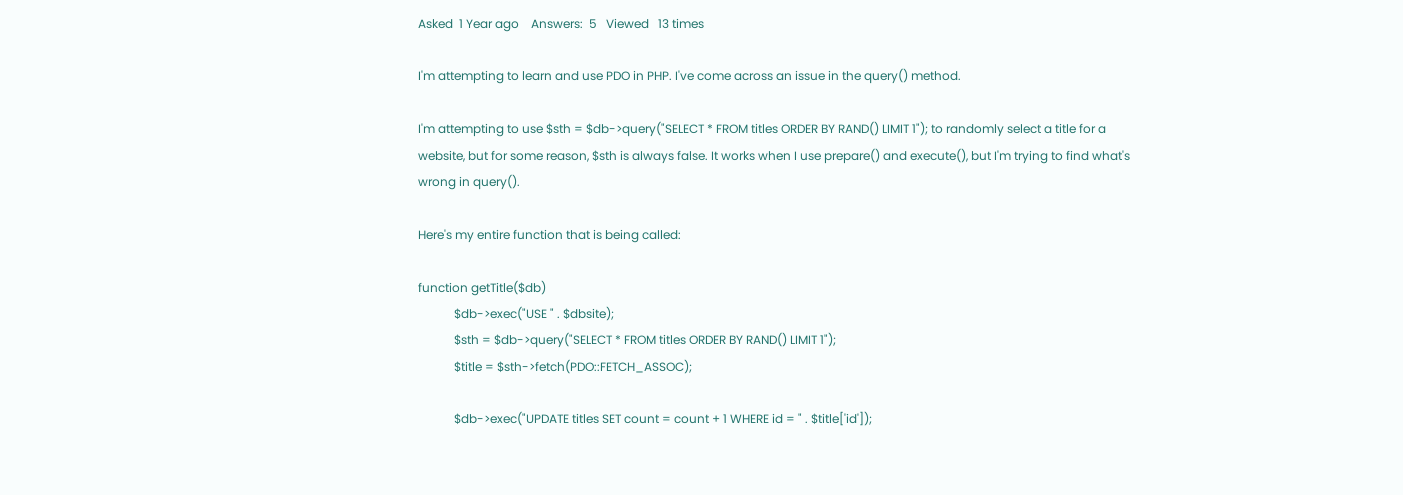Asked  1 Year ago    Answers:  5   Viewed   13 times

I'm attempting to learn and use PDO in PHP. I've come across an issue in the query() method.

I'm attempting to use $sth = $db->query("SELECT * FROM titles ORDER BY RAND() LIMIT 1"); to randomly select a title for a website, but for some reason, $sth is always false. It works when I use prepare() and execute(), but I'm trying to find what's wrong in query().

Here's my entire function that is being called:

function getTitle($db)
            $db->exec("USE " . $dbsite);
            $sth = $db->query("SELECT * FROM titles ORDER BY RAND() LIMIT 1");
            $title = $sth->fetch(PDO::FETCH_ASSOC);

            $db->exec("UPDATE titles SET count = count + 1 WHERE id = " . $title['id']);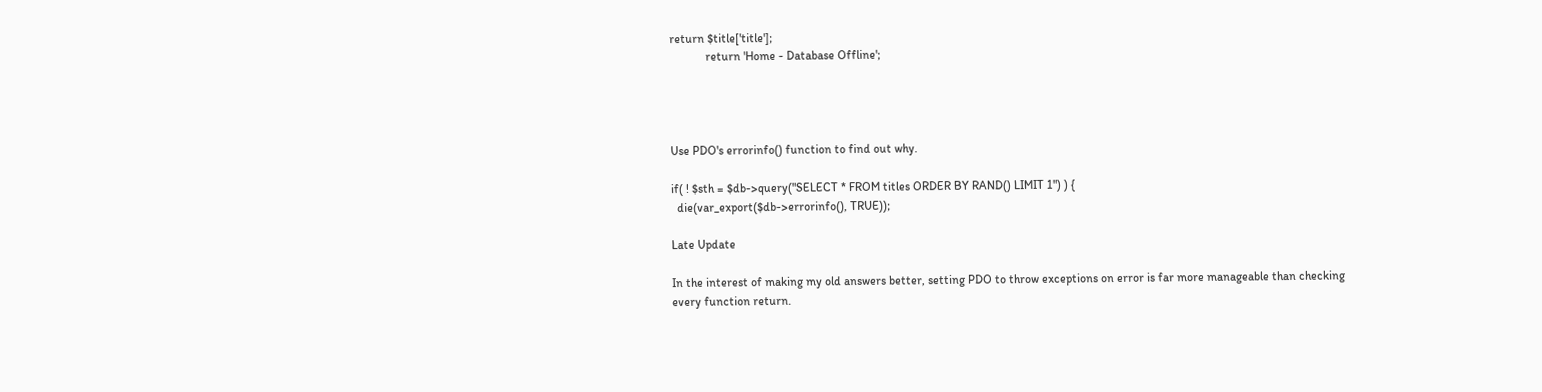return $title['title'];
            return 'Home - Database Offline';




Use PDO's errorinfo() function to find out why.

if( ! $sth = $db->query("SELECT * FROM titles ORDER BY RAND() LIMIT 1") ) {
  die(var_export($db->errorinfo(), TRUE));

Late Update

In the interest of making my old answers better, setting PDO to throw exceptions on error is far more manageable than checking every function return.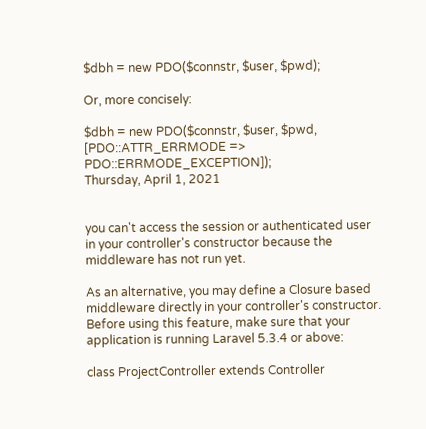$dbh = new PDO($connstr, $user, $pwd);

Or, more concisely:

$dbh = new PDO($connstr, $user, $pwd, [PDO::ATTR_ERRMODE => PDO::ERRMODE_EXCEPTION]);
Thursday, April 1, 2021


you can't access the session or authenticated user in your controller's constructor because the middleware has not run yet.

As an alternative, you may define a Closure based middleware directly in your controller's constructor. Before using this feature, make sure that your application is running Laravel 5.3.4 or above:

class ProjectController extends Controller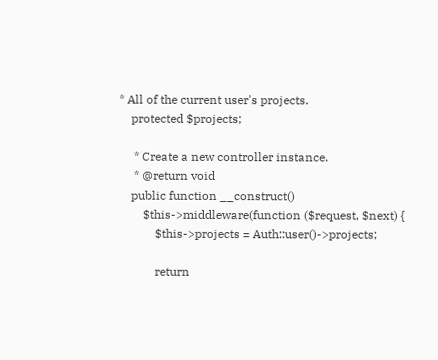* All of the current user's projects.
    protected $projects;

     * Create a new controller instance.
     * @return void
    public function __construct()
        $this->middleware(function ($request, $next) {
            $this->projects = Auth::user()->projects;

            return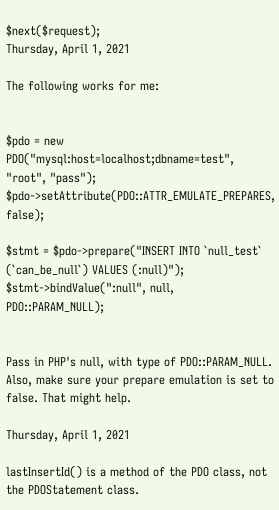$next($request);
Thursday, April 1, 2021

The following works for me:


$pdo = new PDO("mysql:host=localhost;dbname=test", "root", "pass");
$pdo->setAttribute(PDO::ATTR_EMULATE_PREPARES, false);

$stmt = $pdo->prepare("INSERT INTO `null_test` (`can_be_null`) VALUES (:null)");
$stmt->bindValue(":null", null, PDO::PARAM_NULL);


Pass in PHP's null, with type of PDO::PARAM_NULL. Also, make sure your prepare emulation is set to false. That might help.

Thursday, April 1, 2021

lastInsertId() is a method of the PDO class, not the PDOStatement class.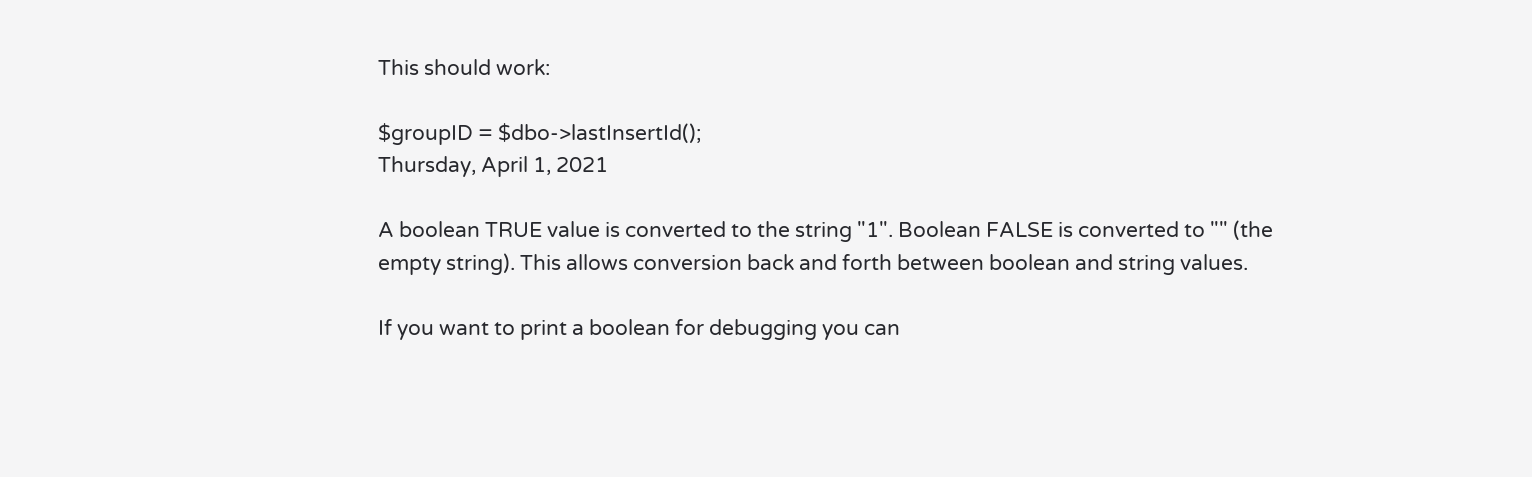This should work:

$groupID = $dbo->lastInsertId();
Thursday, April 1, 2021

A boolean TRUE value is converted to the string "1". Boolean FALSE is converted to "" (the empty string). This allows conversion back and forth between boolean and string values.

If you want to print a boolean for debugging you can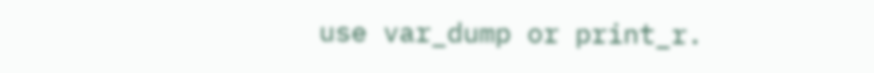use var_dump or print_r.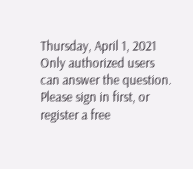Thursday, April 1, 2021
Only authorized users can answer the question. Please sign in first, or register a free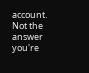account.
Not the answer you're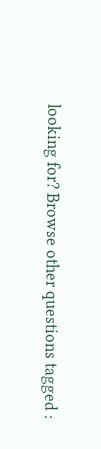looking for? Browse other questions tagged :